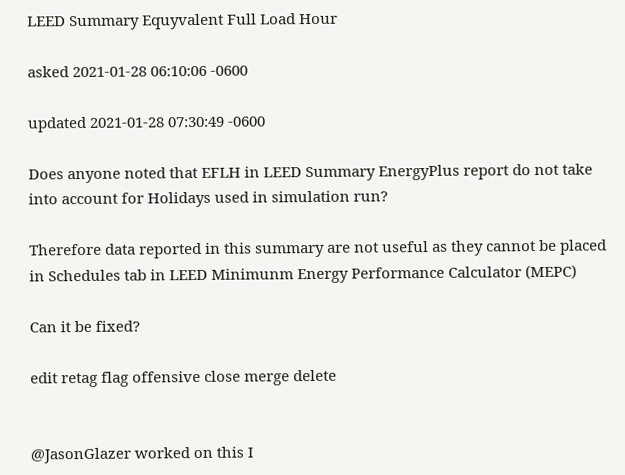LEED Summary Equyvalent Full Load Hour

asked 2021-01-28 06:10:06 -0600

updated 2021-01-28 07:30:49 -0600

Does anyone noted that EFLH in LEED Summary EnergyPlus report do not take into account for Holidays used in simulation run?

Therefore data reported in this summary are not useful as they cannot be placed in Schedules tab in LEED Minimunm Energy Performance Calculator (MEPC)

Can it be fixed?

edit retag flag offensive close merge delete


@JasonGlazer worked on this I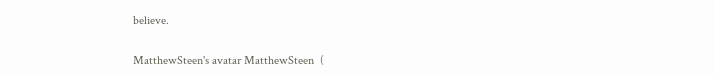believe.

MatthewSteen's avatar MatthewSteen  (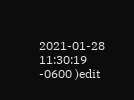2021-01-28 11:30:19 -0600 )edit